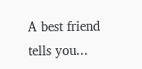A best friend tells you...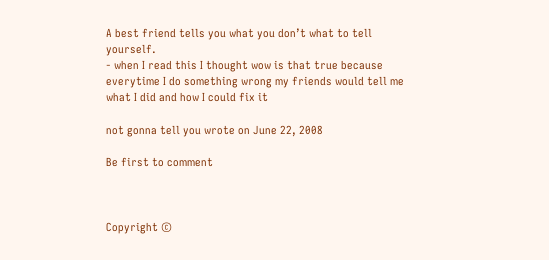A best friend tells you what you don’t what to tell yourself.
- when I read this I thought wow is that true because everytime I do something wrong my friends would tell me what I did and how I could fix it

not gonna tell you wrote on June 22, 2008

Be first to comment



Copyright ©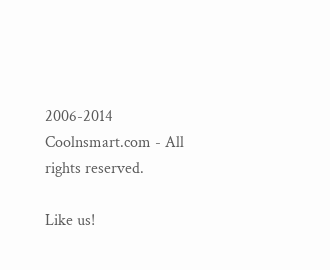2006-2014 Coolnsmart.com - All rights reserved.

Like us!